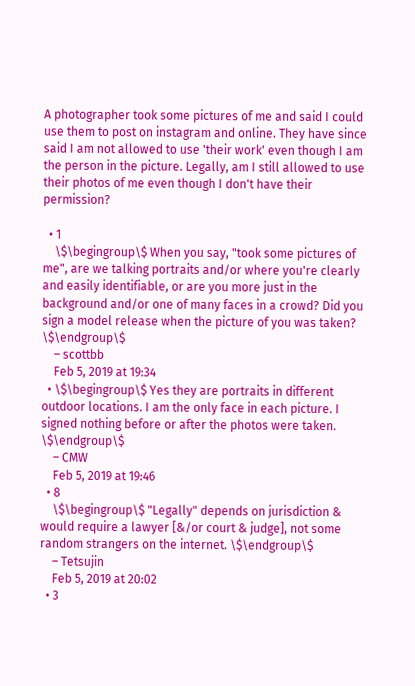A photographer took some pictures of me and said I could use them to post on instagram and online. They have since said I am not allowed to use 'their work' even though I am the person in the picture. Legally, am I still allowed to use their photos of me even though I don't have their permission?

  • 1
    \$\begingroup\$ When you say, "took some pictures of me", are we talking portraits and/or where you're clearly and easily identifiable, or are you more just in the background and/or one of many faces in a crowd? Did you sign a model release when the picture of you was taken? \$\endgroup\$
    – scottbb
    Feb 5, 2019 at 19:34
  • \$\begingroup\$ Yes they are portraits in different outdoor locations. I am the only face in each picture. I signed nothing before or after the photos were taken. \$\endgroup\$
    – CMW
    Feb 5, 2019 at 19:46
  • 8
    \$\begingroup\$ "Legally" depends on jurisdiction & would require a lawyer [&/or court & judge], not some random strangers on the internet. \$\endgroup\$
    – Tetsujin
    Feb 5, 2019 at 20:02
  • 3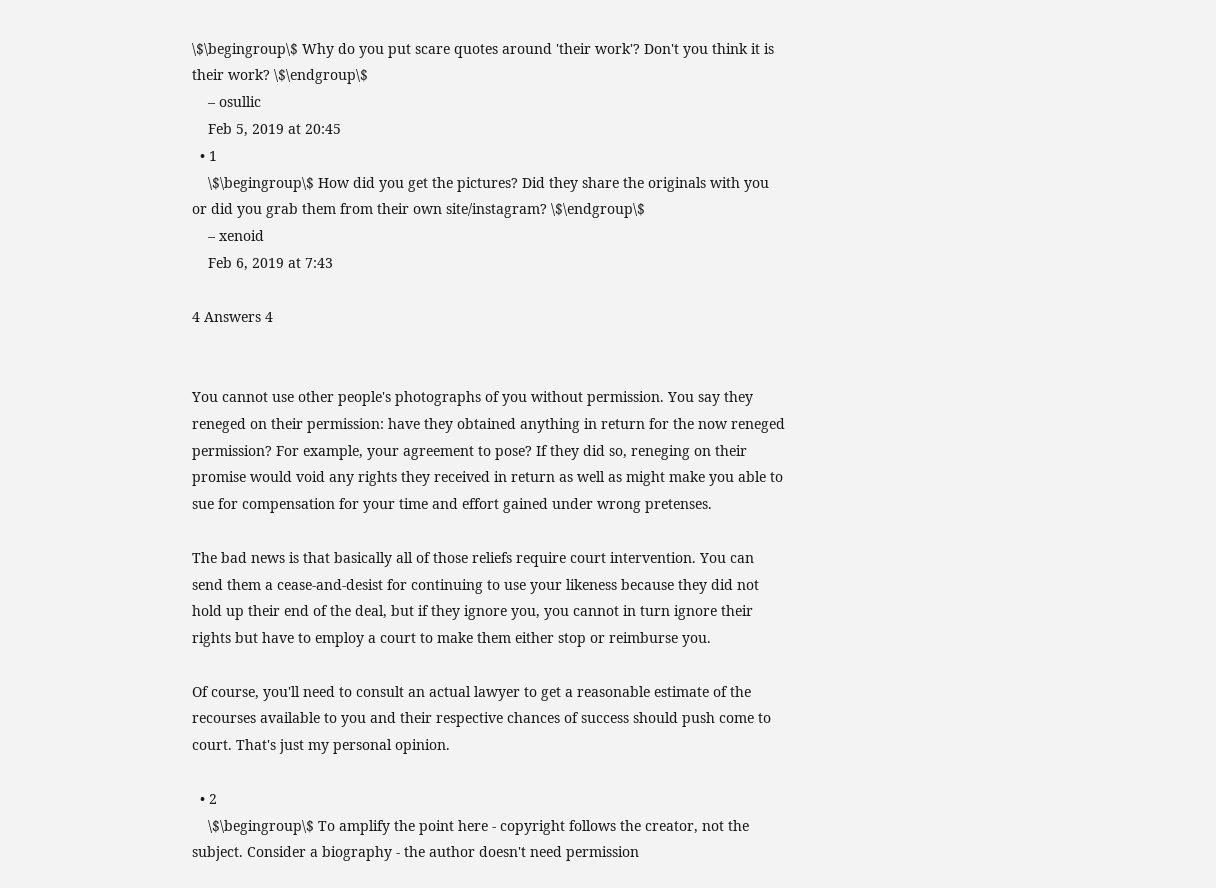\$\begingroup\$ Why do you put scare quotes around 'their work'? Don't you think it is their work? \$\endgroup\$
    – osullic
    Feb 5, 2019 at 20:45
  • 1
    \$\begingroup\$ How did you get the pictures? Did they share the originals with you or did you grab them from their own site/instagram? \$\endgroup\$
    – xenoid
    Feb 6, 2019 at 7:43

4 Answers 4


You cannot use other people's photographs of you without permission. You say they reneged on their permission: have they obtained anything in return for the now reneged permission? For example, your agreement to pose? If they did so, reneging on their promise would void any rights they received in return as well as might make you able to sue for compensation for your time and effort gained under wrong pretenses.

The bad news is that basically all of those reliefs require court intervention. You can send them a cease-and-desist for continuing to use your likeness because they did not hold up their end of the deal, but if they ignore you, you cannot in turn ignore their rights but have to employ a court to make them either stop or reimburse you.

Of course, you'll need to consult an actual lawyer to get a reasonable estimate of the recourses available to you and their respective chances of success should push come to court. That's just my personal opinion.

  • 2
    \$\begingroup\$ To amplify the point here - copyright follows the creator, not the subject. Consider a biography - the author doesn't need permission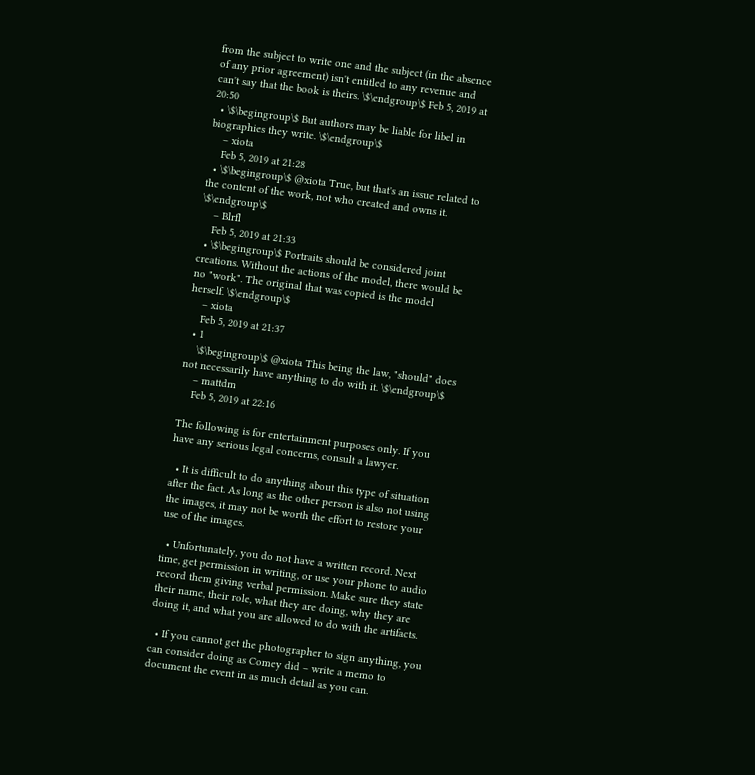from the subject to write one and the subject (in the absence of any prior agreement) isn't entitled to any revenue and can't say that the book is theirs. \$\endgroup\$ Feb 5, 2019 at 20:50
  • \$\begingroup\$ But authors may be liable for libel in biographies they write. \$\endgroup\$
    – xiota
    Feb 5, 2019 at 21:28
  • \$\begingroup\$ @xiota True, but that's an issue related to the content of the work, not who created and owns it. \$\endgroup\$
    – Blrfl
    Feb 5, 2019 at 21:33
  • \$\begingroup\$ Portraits should be considered joint creations. Without the actions of the model, there would be no "work". The original that was copied is the model herself. \$\endgroup\$
    – xiota
    Feb 5, 2019 at 21:37
  • 1
    \$\begingroup\$ @xiota This being the law, "should" does not necessarily have anything to do with it. \$\endgroup\$
    – mattdm
    Feb 5, 2019 at 22:16

The following is for entertainment purposes only. If you have any serious legal concerns, consult a lawyer.

  • It is difficult to do anything about this type of situation after the fact. As long as the other person is also not using the images, it may not be worth the effort to restore your use of the images.

  • Unfortunately, you do not have a written record. Next time, get permission in writing, or use your phone to audio record them giving verbal permission. Make sure they state their name, their role, what they are doing, why they are doing it, and what you are allowed to do with the artifacts.

  • If you cannot get the photographer to sign anything, you can consider doing as Comey did – write a memo to document the event in as much detail as you can.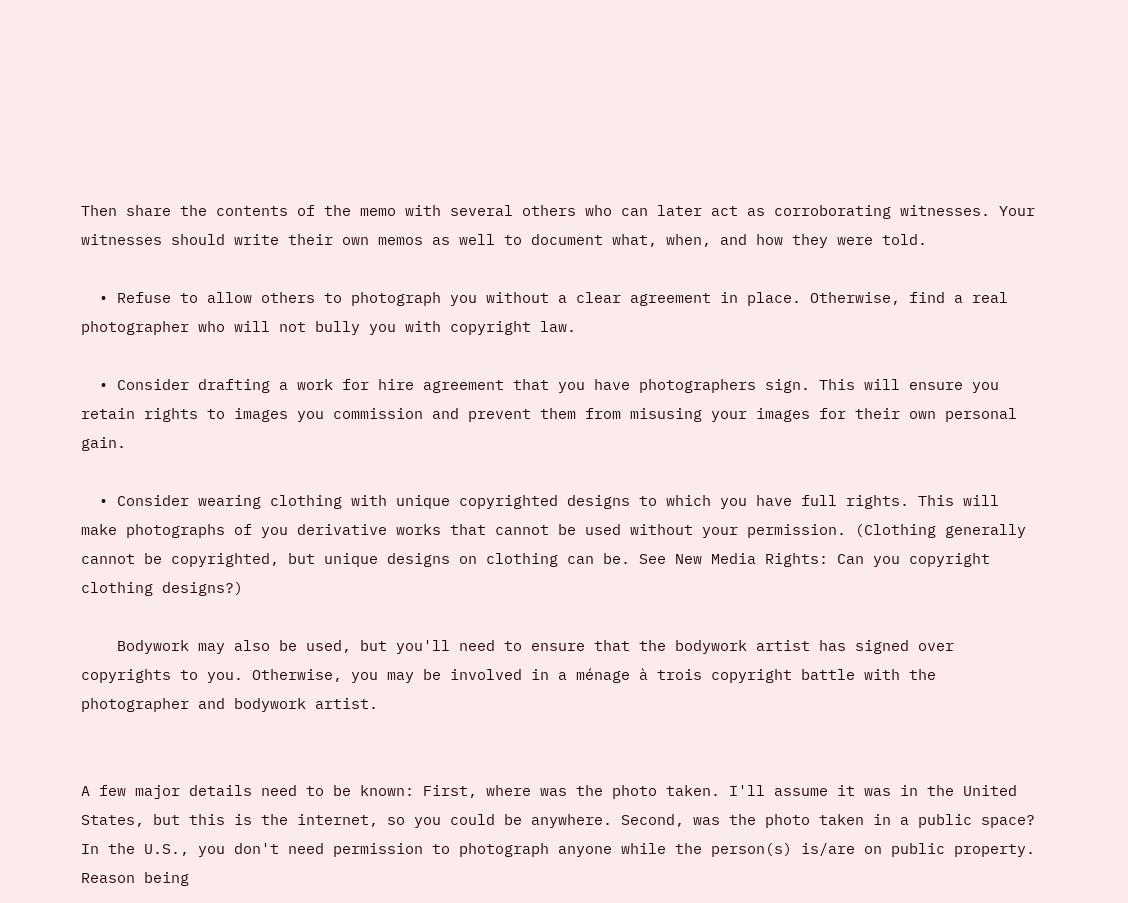Then share the contents of the memo with several others who can later act as corroborating witnesses. Your witnesses should write their own memos as well to document what, when, and how they were told.

  • Refuse to allow others to photograph you without a clear agreement in place. Otherwise, find a real photographer who will not bully you with copyright law.

  • Consider drafting a work for hire agreement that you have photographers sign. This will ensure you retain rights to images you commission and prevent them from misusing your images for their own personal gain.

  • Consider wearing clothing with unique copyrighted designs to which you have full rights. This will make photographs of you derivative works that cannot be used without your permission. (Clothing generally cannot be copyrighted, but unique designs on clothing can be. See New Media Rights: Can you copyright clothing designs?)

    Bodywork may also be used, but you'll need to ensure that the bodywork artist has signed over copyrights to you. Otherwise, you may be involved in a ménage à trois copyright battle with the photographer and bodywork artist.


A few major details need to be known: First, where was the photo taken. I'll assume it was in the United States, but this is the internet, so you could be anywhere. Second, was the photo taken in a public space? In the U.S., you don't need permission to photograph anyone while the person(s) is/are on public property. Reason being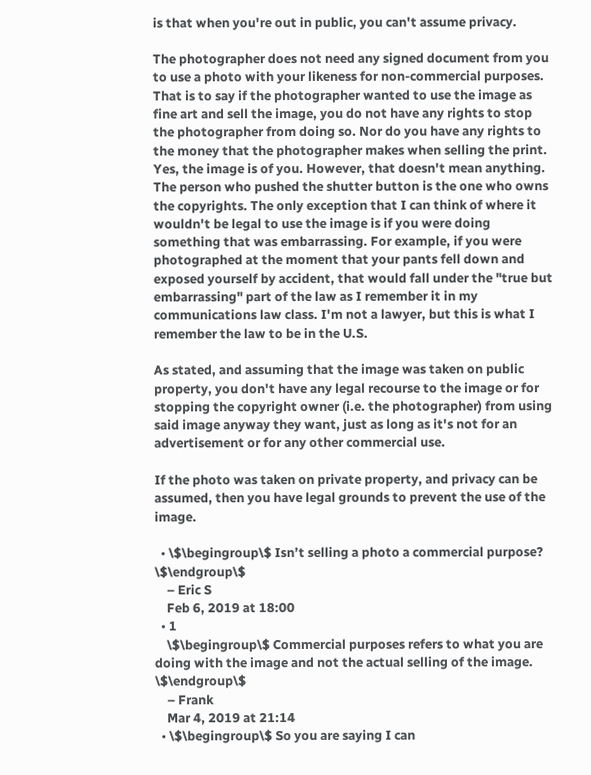is that when you're out in public, you can't assume privacy.

The photographer does not need any signed document from you to use a photo with your likeness for non-commercial purposes. That is to say if the photographer wanted to use the image as fine art and sell the image, you do not have any rights to stop the photographer from doing so. Nor do you have any rights to the money that the photographer makes when selling the print. Yes, the image is of you. However, that doesn't mean anything. The person who pushed the shutter button is the one who owns the copyrights. The only exception that I can think of where it wouldn't be legal to use the image is if you were doing something that was embarrassing. For example, if you were photographed at the moment that your pants fell down and exposed yourself by accident, that would fall under the "true but embarrassing" part of the law as I remember it in my communications law class. I'm not a lawyer, but this is what I remember the law to be in the U.S.

As stated, and assuming that the image was taken on public property, you don't have any legal recourse to the image or for stopping the copyright owner (i.e. the photographer) from using said image anyway they want, just as long as it's not for an advertisement or for any other commercial use.

If the photo was taken on private property, and privacy can be assumed, then you have legal grounds to prevent the use of the image.

  • \$\begingroup\$ Isn’t selling a photo a commercial purpose? \$\endgroup\$
    – Eric S
    Feb 6, 2019 at 18:00
  • 1
    \$\begingroup\$ Commercial purposes refers to what you are doing with the image and not the actual selling of the image. \$\endgroup\$
    – Frank
    Mar 4, 2019 at 21:14
  • \$\begingroup\$ So you are saying I can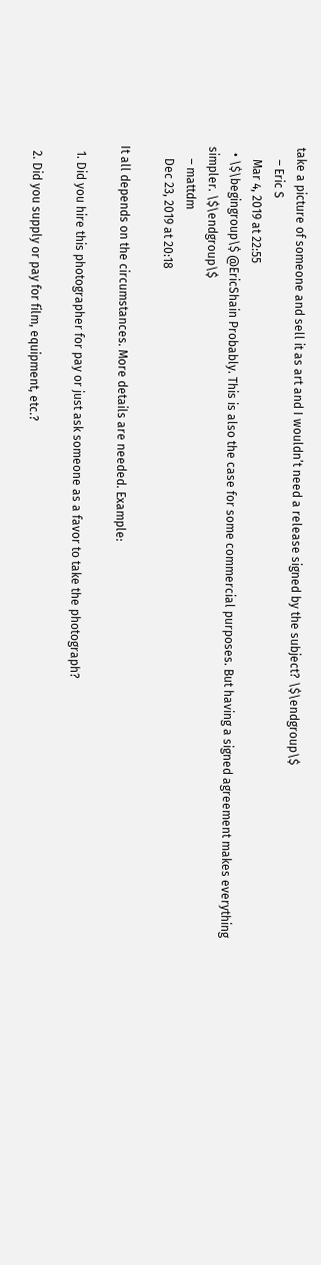take a picture of someone and sell it as art and I wouldn’t need a release signed by the subject? \$\endgroup\$
    – Eric S
    Mar 4, 2019 at 22:55
  • \$\begingroup\$ @EricShain Probably. This is also the case for some commercial purposes. But having a signed agreement makes everything simpler. \$\endgroup\$
    – mattdm
    Dec 23, 2019 at 20:18

It all depends on the circumstances. More details are needed. Example:

  1. Did you hire this photographer for pay or just ask someone as a favor to take the photograph?

  2. Did you supply or pay for film, equipment, etc.?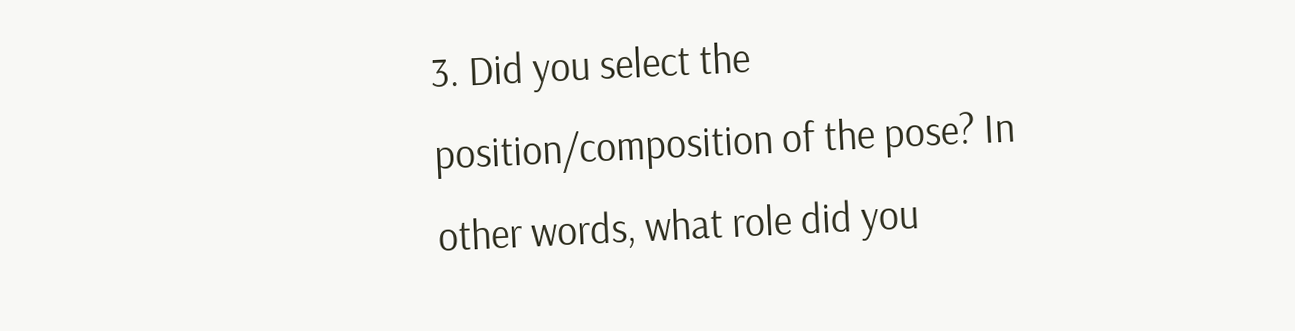3. Did you select the position/composition of the pose? In other words, what role did you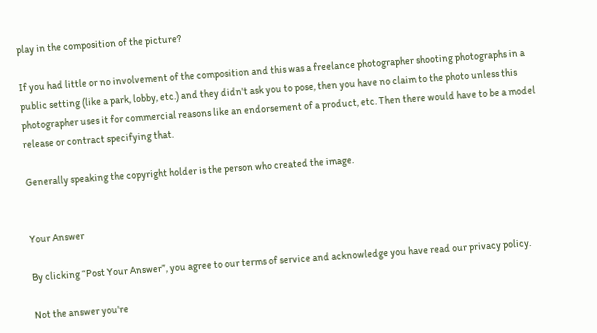play in the composition of the picture?

If you had little or no involvement of the composition and this was a freelance photographer shooting photographs in a public setting (like a park, lobby, etc.) and they didn't ask you to pose, then you have no claim to the photo unless this photographer uses it for commercial reasons like an endorsement of a product, etc. Then there would have to be a model release or contract specifying that.

Generally speaking the copyright holder is the person who created the image.


Your Answer

By clicking “Post Your Answer”, you agree to our terms of service and acknowledge you have read our privacy policy.

Not the answer you're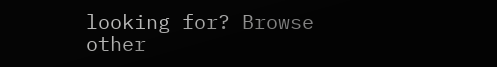looking for? Browse other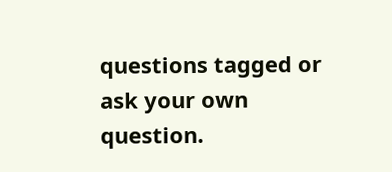questions tagged or ask your own question.